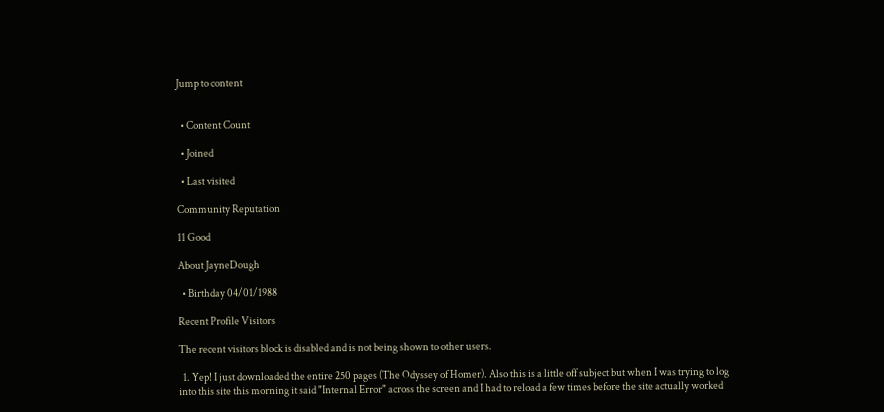Jump to content


  • Content Count

  • Joined

  • Last visited

Community Reputation

11 Good

About JayneDough

  • Birthday 04/01/1988

Recent Profile Visitors

The recent visitors block is disabled and is not being shown to other users.

  1. Yep! I just downloaded the entire 250 pages (The Odyssey of Homer). Also this is a little off subject but when I was trying to log into this site this morning it said "Internal Error" across the screen and I had to reload a few times before the site actually worked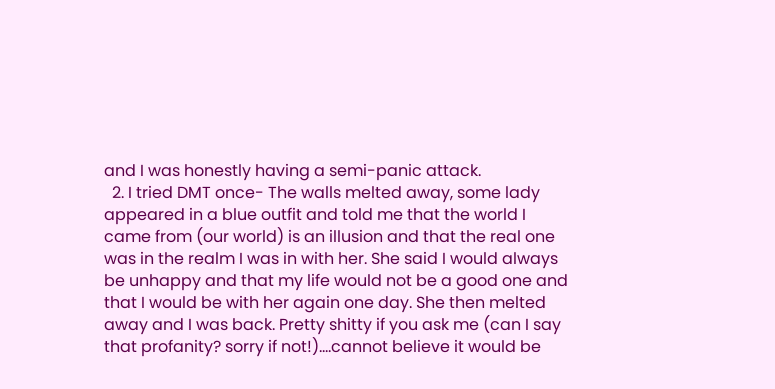and I was honestly having a semi-panic attack.
  2. I tried DMT once- The walls melted away, some lady appeared in a blue outfit and told me that the world I came from (our world) is an illusion and that the real one was in the realm I was in with her. She said I would always be unhappy and that my life would not be a good one and that I would be with her again one day. She then melted away and I was back. Pretty shitty if you ask me (can I say that profanity? sorry if not!)....cannot believe it would be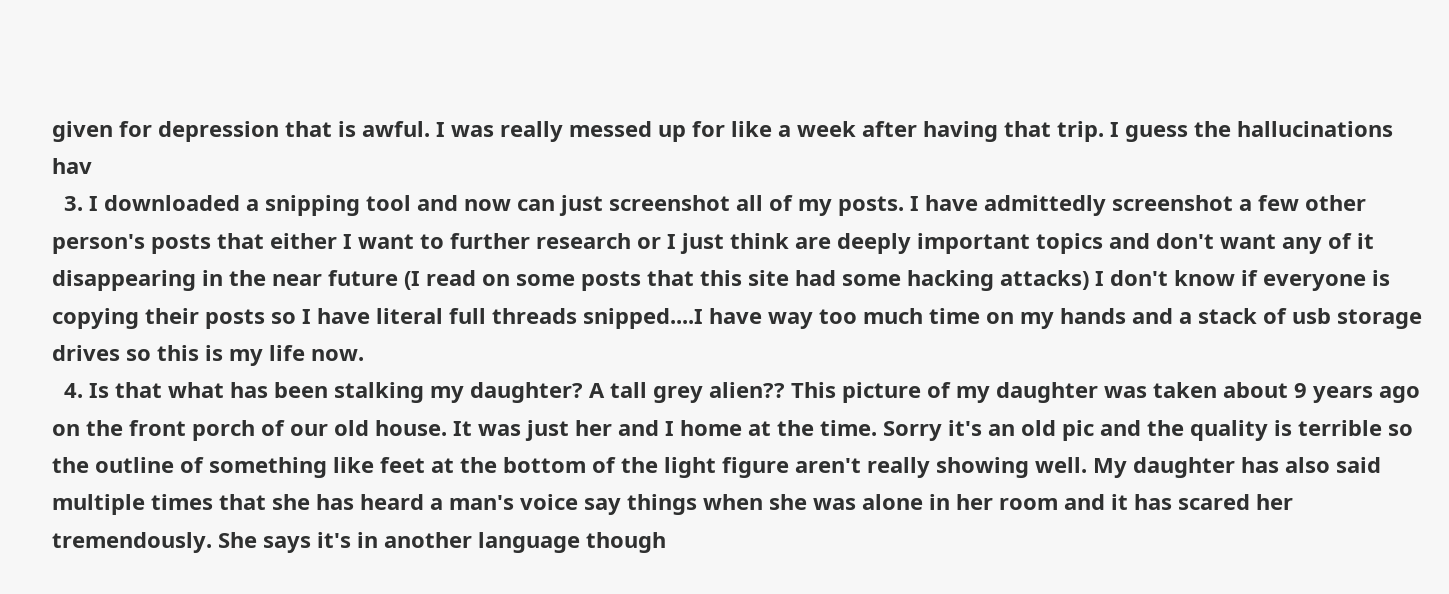given for depression that is awful. I was really messed up for like a week after having that trip. I guess the hallucinations hav
  3. I downloaded a snipping tool and now can just screenshot all of my posts. I have admittedly screenshot a few other person's posts that either I want to further research or I just think are deeply important topics and don't want any of it disappearing in the near future (I read on some posts that this site had some hacking attacks) I don't know if everyone is copying their posts so I have literal full threads snipped....I have way too much time on my hands and a stack of usb storage drives so this is my life now.
  4. Is that what has been stalking my daughter? A tall grey alien?? This picture of my daughter was taken about 9 years ago on the front porch of our old house. It was just her and I home at the time. Sorry it's an old pic and the quality is terrible so the outline of something like feet at the bottom of the light figure aren't really showing well. My daughter has also said multiple times that she has heard a man's voice say things when she was alone in her room and it has scared her tremendously. She says it's in another language though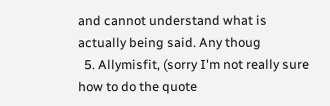and cannot understand what is actually being said. Any thoug
  5. Allymisfit, (sorry I'm not really sure how to do the quote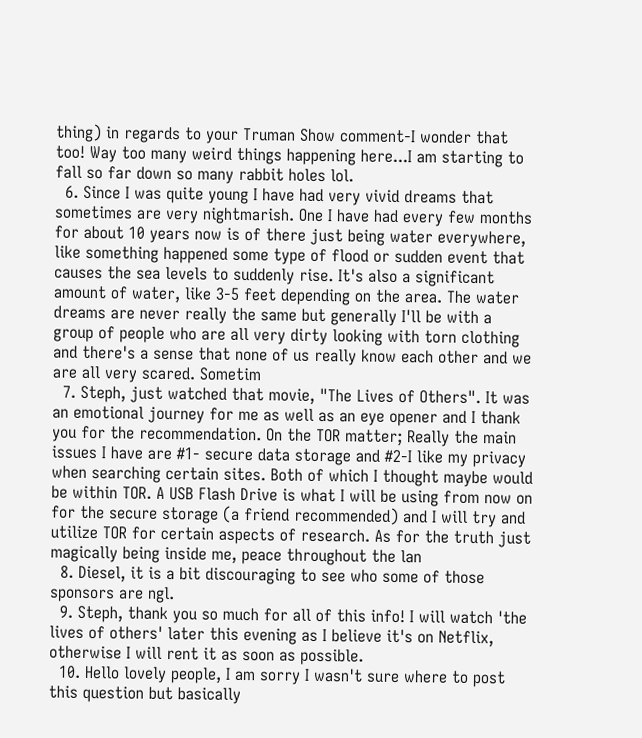thing) in regards to your Truman Show comment-I wonder that too! Way too many weird things happening here...I am starting to fall so far down so many rabbit holes lol.
  6. Since I was quite young I have had very vivid dreams that sometimes are very nightmarish. One I have had every few months for about 10 years now is of there just being water everywhere, like something happened some type of flood or sudden event that causes the sea levels to suddenly rise. It's also a significant amount of water, like 3-5 feet depending on the area. The water dreams are never really the same but generally I'll be with a group of people who are all very dirty looking with torn clothing and there's a sense that none of us really know each other and we are all very scared. Sometim
  7. Steph, just watched that movie, "The Lives of Others". It was an emotional journey for me as well as an eye opener and I thank you for the recommendation. On the TOR matter; Really the main issues I have are #1- secure data storage and #2-I like my privacy when searching certain sites. Both of which I thought maybe would be within TOR. A USB Flash Drive is what I will be using from now on for the secure storage (a friend recommended) and I will try and utilize TOR for certain aspects of research. As for the truth just magically being inside me, peace throughout the lan
  8. Diesel, it is a bit discouraging to see who some of those sponsors are ngl.
  9. Steph, thank you so much for all of this info! I will watch 'the lives of others' later this evening as I believe it's on Netflix, otherwise I will rent it as soon as possible.
  10. Hello lovely people, I am sorry I wasn't sure where to post this question but basically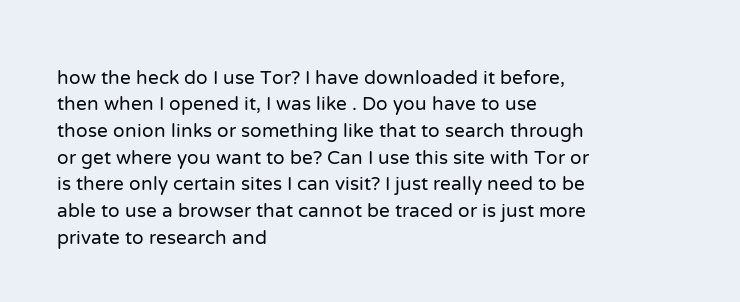how the heck do I use Tor? I have downloaded it before, then when I opened it, I was like . Do you have to use those onion links or something like that to search through or get where you want to be? Can I use this site with Tor or is there only certain sites I can visit? I just really need to be able to use a browser that cannot be traced or is just more private to research and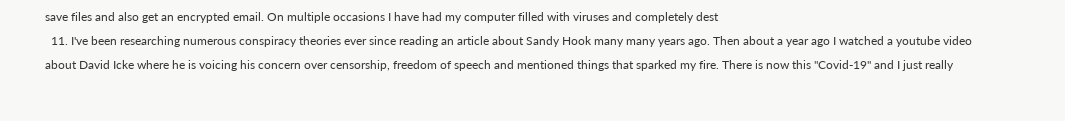save files and also get an encrypted email. On multiple occasions I have had my computer filled with viruses and completely dest
  11. I've been researching numerous conspiracy theories ever since reading an article about Sandy Hook many many years ago. Then about a year ago I watched a youtube video about David Icke where he is voicing his concern over censorship, freedom of speech and mentioned things that sparked my fire. There is now this "Covid-19" and I just really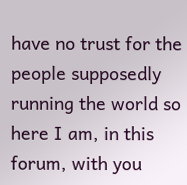have no trust for the people supposedly running the world so here I am, in this forum, with you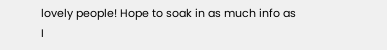lovely people! Hope to soak in as much info as I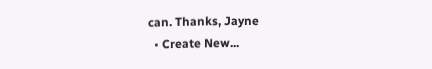can. Thanks, Jayne
  • Create New...